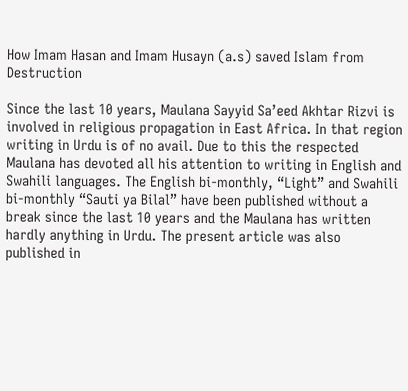How Imam Hasan and Imam Husayn (a.s) saved Islam from Destruction

Since the last 10 years, Maulana Sayyid Sa’eed Akhtar Rizvi is involved in religious propagation in East Africa. In that region writing in Urdu is of no avail. Due to this the respected Maulana has devoted all his attention to writing in English and Swahili languages. The English bi-monthly, “Light” and Swahili bi-monthly “Sauti ya Bilal” have been published without a break since the last 10 years and the Maulana has written hardly anything in Urdu. The present article was also published in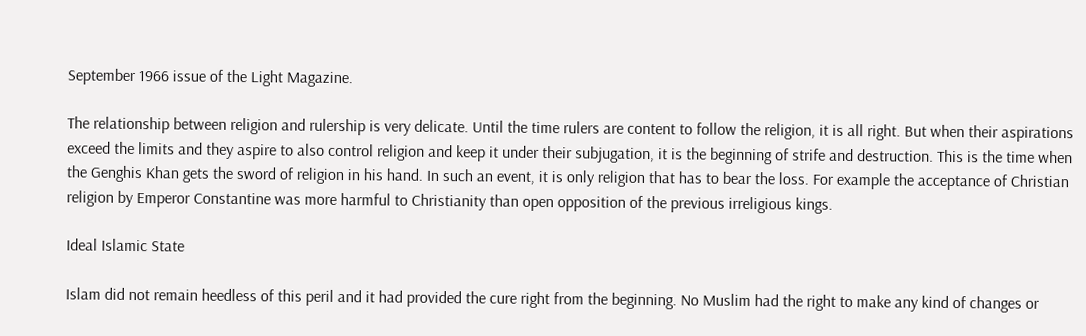September 1966 issue of the Light Magazine.

The relationship between religion and rulership is very delicate. Until the time rulers are content to follow the religion, it is all right. But when their aspirations exceed the limits and they aspire to also control religion and keep it under their subjugation, it is the beginning of strife and destruction. This is the time when the Genghis Khan gets the sword of religion in his hand. In such an event, it is only religion that has to bear the loss. For example the acceptance of Christian religion by Emperor Constantine was more harmful to Christianity than open opposition of the previous irreligious kings.

Ideal Islamic State

Islam did not remain heedless of this peril and it had provided the cure right from the beginning. No Muslim had the right to make any kind of changes or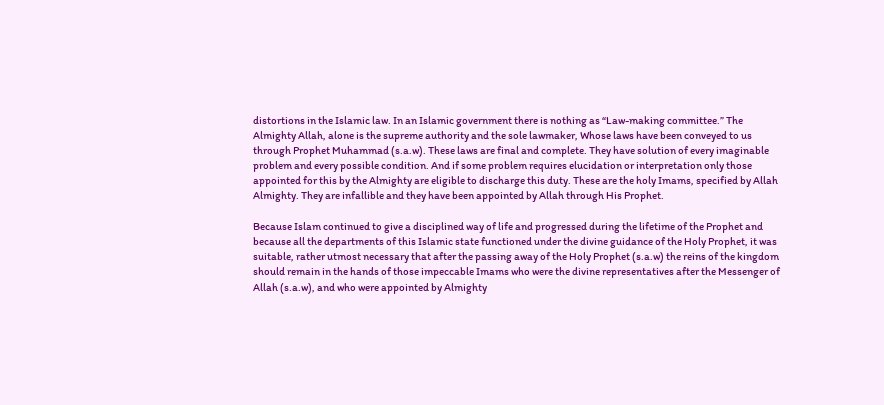distortions in the Islamic law. In an Islamic government there is nothing as “Law-making committee.” The Almighty Allah, alone is the supreme authority and the sole lawmaker, Whose laws have been conveyed to us through Prophet Muhammad (s.a.w). These laws are final and complete. They have solution of every imaginable problem and every possible condition. And if some problem requires elucidation or interpretation only those appointed for this by the Almighty are eligible to discharge this duty. These are the holy Imams, specified by Allah Almighty. They are infallible and they have been appointed by Allah through His Prophet.

Because Islam continued to give a disciplined way of life and progressed during the lifetime of the Prophet and because all the departments of this Islamic state functioned under the divine guidance of the Holy Prophet, it was suitable, rather utmost necessary that after the passing away of the Holy Prophet (s.a.w) the reins of the kingdom should remain in the hands of those impeccable Imams who were the divine representatives after the Messenger of Allah (s.a.w), and who were appointed by Almighty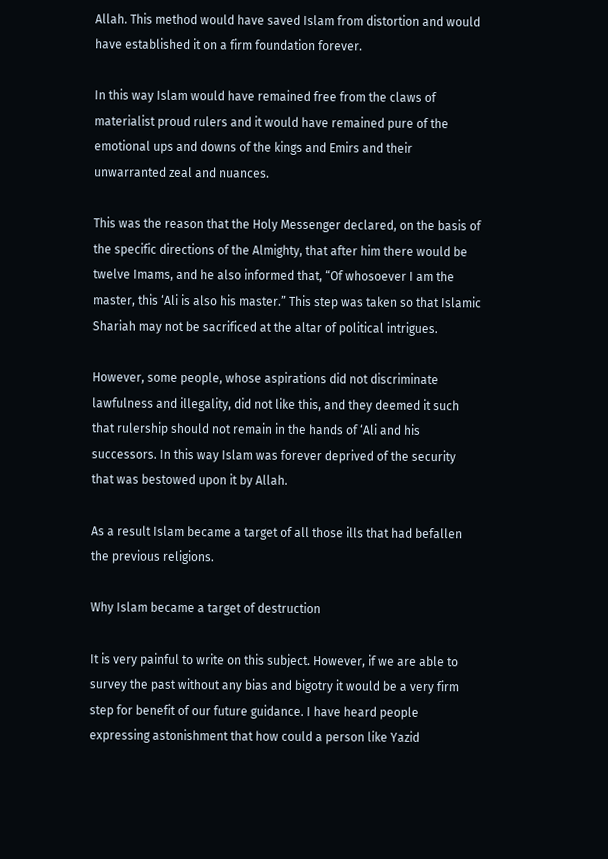Allah. This method would have saved Islam from distortion and would have established it on a firm foundation forever.

In this way Islam would have remained free from the claws of materialist proud rulers and it would have remained pure of the emotional ups and downs of the kings and Emirs and their unwarranted zeal and nuances.

This was the reason that the Holy Messenger declared, on the basis of the specific directions of the Almighty, that after him there would be twelve Imams, and he also informed that, “Of whosoever I am the master, this ‘Ali is also his master.” This step was taken so that Islamic Shariah may not be sacrificed at the altar of political intrigues.

However, some people, whose aspirations did not discriminate lawfulness and illegality, did not like this, and they deemed it such that rulership should not remain in the hands of ‘Ali and his successors. In this way Islam was forever deprived of the security that was bestowed upon it by Allah.

As a result Islam became a target of all those ills that had befallen the previous religions.

Why Islam became a target of destruction

It is very painful to write on this subject. However, if we are able to survey the past without any bias and bigotry it would be a very firm step for benefit of our future guidance. I have heard people expressing astonishment that how could a person like Yazid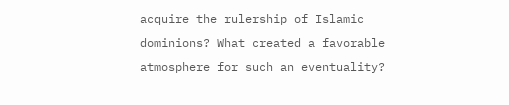acquire the rulership of Islamic dominions? What created a favorable atmosphere for such an eventuality?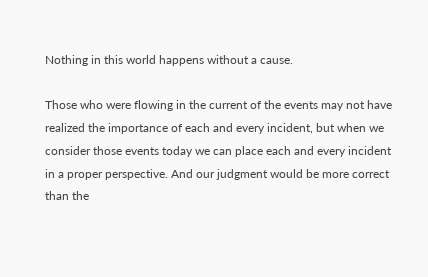Nothing in this world happens without a cause.

Those who were flowing in the current of the events may not have realized the importance of each and every incident, but when we consider those events today we can place each and every incident in a proper perspective. And our judgment would be more correct than the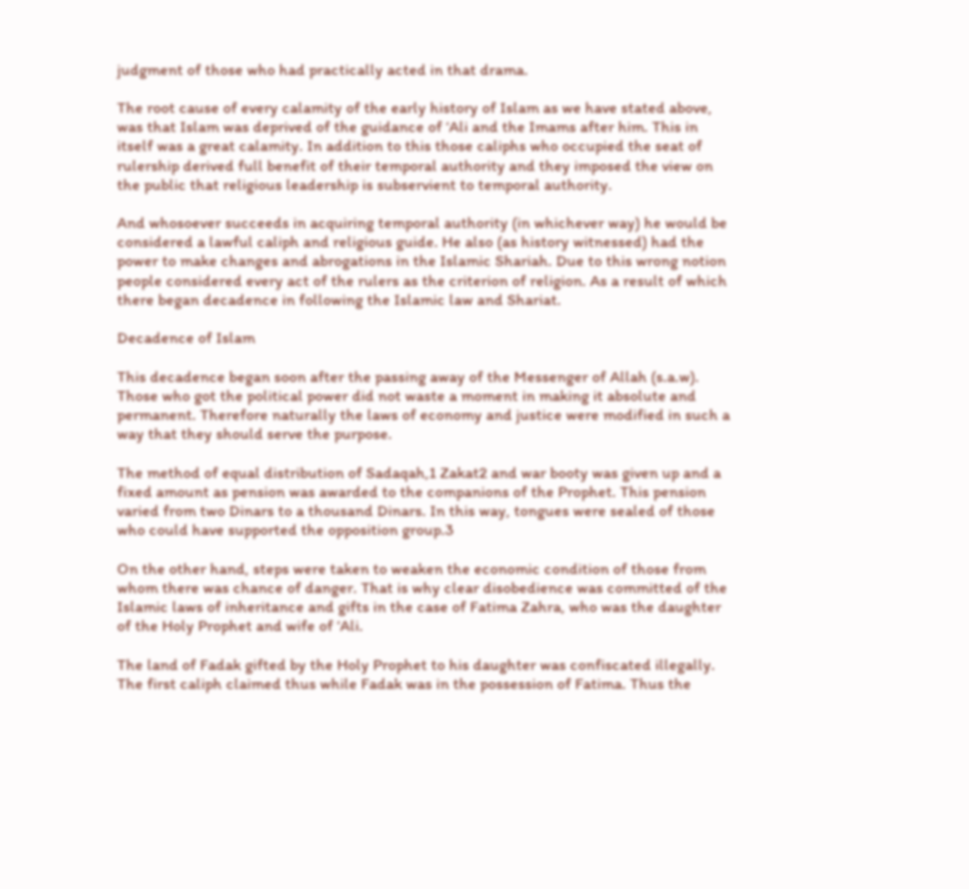judgment of those who had practically acted in that drama.

The root cause of every calamity of the early history of Islam as we have stated above, was that Islam was deprived of the guidance of ‘Ali and the Imams after him. This in itself was a great calamity. In addition to this those caliphs who occupied the seat of rulership derived full benefit of their temporal authority and they imposed the view on the public that religious leadership is subservient to temporal authority.

And whosoever succeeds in acquiring temporal authority (in whichever way) he would be considered a lawful caliph and religious guide. He also (as history witnessed) had the power to make changes and abrogations in the Islamic Shariah. Due to this wrong notion people considered every act of the rulers as the criterion of religion. As a result of which there began decadence in following the Islamic law and Shariat.

Decadence of Islam

This decadence began soon after the passing away of the Messenger of Allah (s.a.w). Those who got the political power did not waste a moment in making it absolute and permanent. Therefore naturally the laws of economy and justice were modified in such a way that they should serve the purpose.

The method of equal distribution of Sadaqah,1 Zakat2 and war booty was given up and a fixed amount as pension was awarded to the companions of the Prophet. This pension varied from two Dinars to a thousand Dinars. In this way, tongues were sealed of those who could have supported the opposition group.3

On the other hand, steps were taken to weaken the economic condition of those from whom there was chance of danger. That is why clear disobedience was committed of the Islamic laws of inheritance and gifts in the case of Fatima Zahra, who was the daughter of the Holy Prophet and wife of ‘Ali.

The land of Fadak gifted by the Holy Prophet to his daughter was confiscated illegally. The first caliph claimed thus while Fadak was in the possession of Fatima. Thus the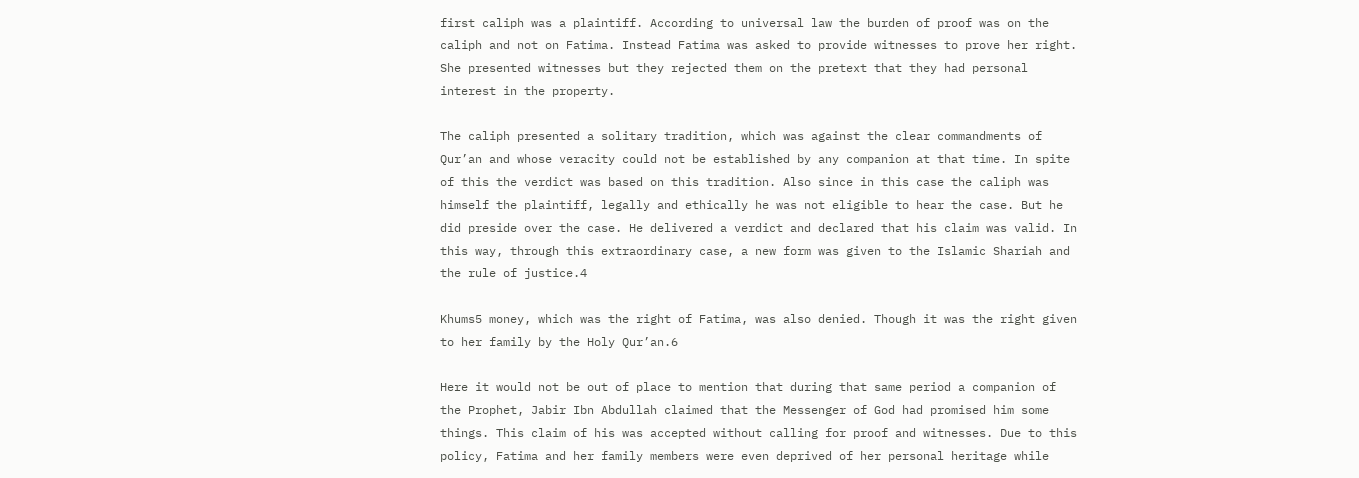first caliph was a plaintiff. According to universal law the burden of proof was on the caliph and not on Fatima. Instead Fatima was asked to provide witnesses to prove her right. She presented witnesses but they rejected them on the pretext that they had personal interest in the property.

The caliph presented a solitary tradition, which was against the clear commandments of Qur’an and whose veracity could not be established by any companion at that time. In spite of this the verdict was based on this tradition. Also since in this case the caliph was himself the plaintiff, legally and ethically he was not eligible to hear the case. But he did preside over the case. He delivered a verdict and declared that his claim was valid. In this way, through this extraordinary case, a new form was given to the Islamic Shariah and the rule of justice.4

Khums5 money, which was the right of Fatima, was also denied. Though it was the right given to her family by the Holy Qur’an.6

Here it would not be out of place to mention that during that same period a companion of the Prophet, Jabir Ibn Abdullah claimed that the Messenger of God had promised him some things. This claim of his was accepted without calling for proof and witnesses. Due to this policy, Fatima and her family members were even deprived of her personal heritage while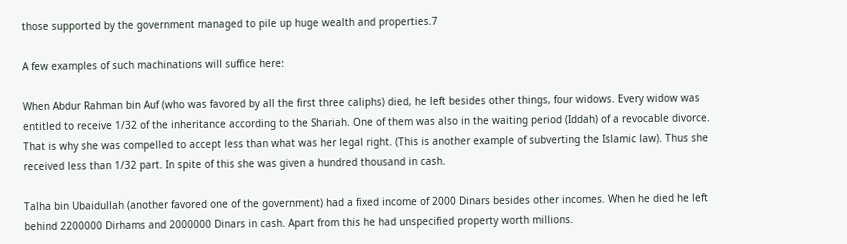those supported by the government managed to pile up huge wealth and properties.7

A few examples of such machinations will suffice here:

When Abdur Rahman bin Auf (who was favored by all the first three caliphs) died, he left besides other things, four widows. Every widow was entitled to receive 1/32 of the inheritance according to the Shariah. One of them was also in the waiting period (Iddah) of a revocable divorce. That is why she was compelled to accept less than what was her legal right. (This is another example of subverting the Islamic law). Thus she received less than 1/32 part. In spite of this she was given a hundred thousand in cash.

Talha bin Ubaidullah (another favored one of the government) had a fixed income of 2000 Dinars besides other incomes. When he died he left behind 2200000 Dirhams and 2000000 Dinars in cash. Apart from this he had unspecified property worth millions.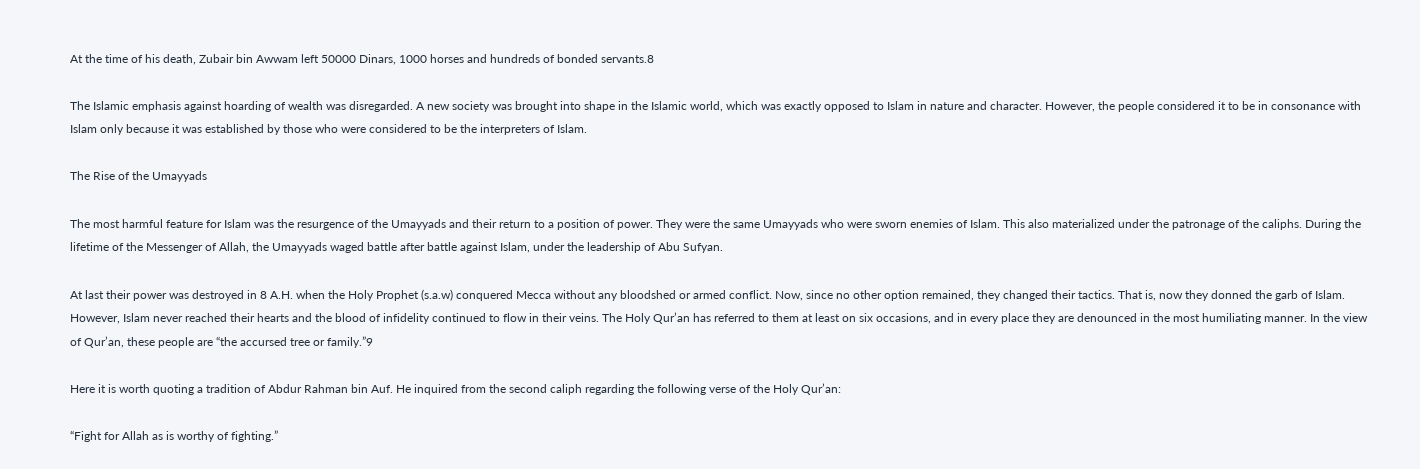At the time of his death, Zubair bin Awwam left 50000 Dinars, 1000 horses and hundreds of bonded servants.8

The Islamic emphasis against hoarding of wealth was disregarded. A new society was brought into shape in the Islamic world, which was exactly opposed to Islam in nature and character. However, the people considered it to be in consonance with Islam only because it was established by those who were considered to be the interpreters of Islam.

The Rise of the Umayyads

The most harmful feature for Islam was the resurgence of the Umayyads and their return to a position of power. They were the same Umayyads who were sworn enemies of Islam. This also materialized under the patronage of the caliphs. During the lifetime of the Messenger of Allah, the Umayyads waged battle after battle against Islam, under the leadership of Abu Sufyan.

At last their power was destroyed in 8 A.H. when the Holy Prophet (s.a.w) conquered Mecca without any bloodshed or armed conflict. Now, since no other option remained, they changed their tactics. That is, now they donned the garb of Islam. However, Islam never reached their hearts and the blood of infidelity continued to flow in their veins. The Holy Qur’an has referred to them at least on six occasions, and in every place they are denounced in the most humiliating manner. In the view of Qur’an, these people are “the accursed tree or family.”9

Here it is worth quoting a tradition of Abdur Rahman bin Auf. He inquired from the second caliph regarding the following verse of the Holy Qur’an:

“Fight for Allah as is worthy of fighting.”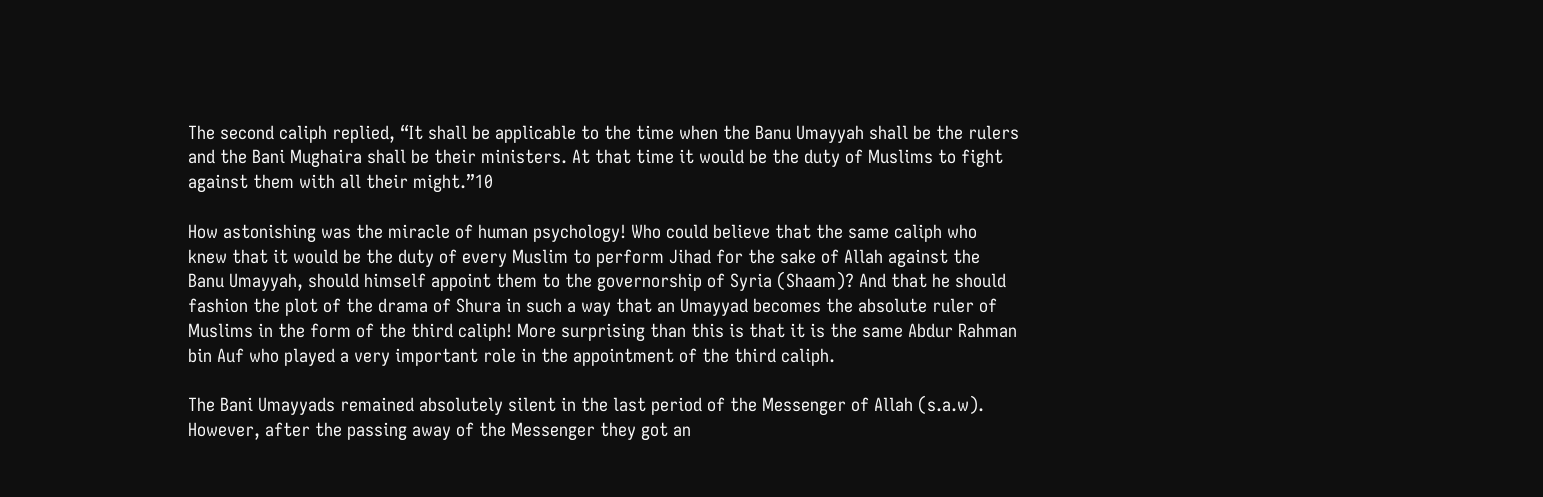The second caliph replied, “It shall be applicable to the time when the Banu Umayyah shall be the rulers and the Bani Mughaira shall be their ministers. At that time it would be the duty of Muslims to fight against them with all their might.”10

How astonishing was the miracle of human psychology! Who could believe that the same caliph who knew that it would be the duty of every Muslim to perform Jihad for the sake of Allah against the Banu Umayyah, should himself appoint them to the governorship of Syria (Shaam)? And that he should fashion the plot of the drama of Shura in such a way that an Umayyad becomes the absolute ruler of Muslims in the form of the third caliph! More surprising than this is that it is the same Abdur Rahman bin Auf who played a very important role in the appointment of the third caliph.

The Bani Umayyads remained absolutely silent in the last period of the Messenger of Allah (s.a.w). However, after the passing away of the Messenger they got an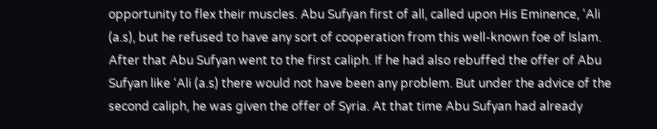opportunity to flex their muscles. Abu Sufyan first of all, called upon His Eminence, ‘Ali (a.s), but he refused to have any sort of cooperation from this well-known foe of Islam. After that Abu Sufyan went to the first caliph. If he had also rebuffed the offer of Abu Sufyan like ‘Ali (a.s) there would not have been any problem. But under the advice of the second caliph, he was given the offer of Syria. At that time Abu Sufyan had already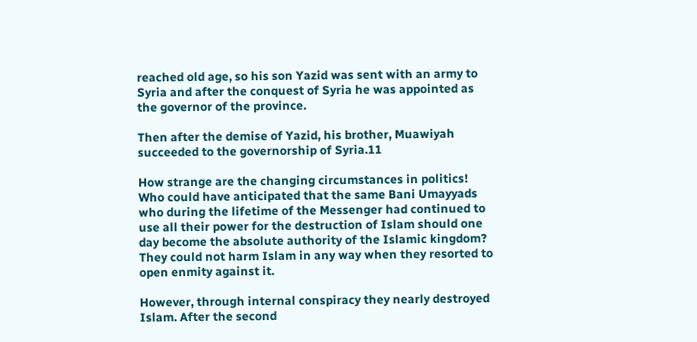reached old age, so his son Yazid was sent with an army to Syria and after the conquest of Syria he was appointed as the governor of the province.

Then after the demise of Yazid, his brother, Muawiyah succeeded to the governorship of Syria.11

How strange are the changing circumstances in politics! Who could have anticipated that the same Bani Umayyads who during the lifetime of the Messenger had continued to use all their power for the destruction of Islam should one day become the absolute authority of the Islamic kingdom? They could not harm Islam in any way when they resorted to open enmity against it.

However, through internal conspiracy they nearly destroyed Islam. After the second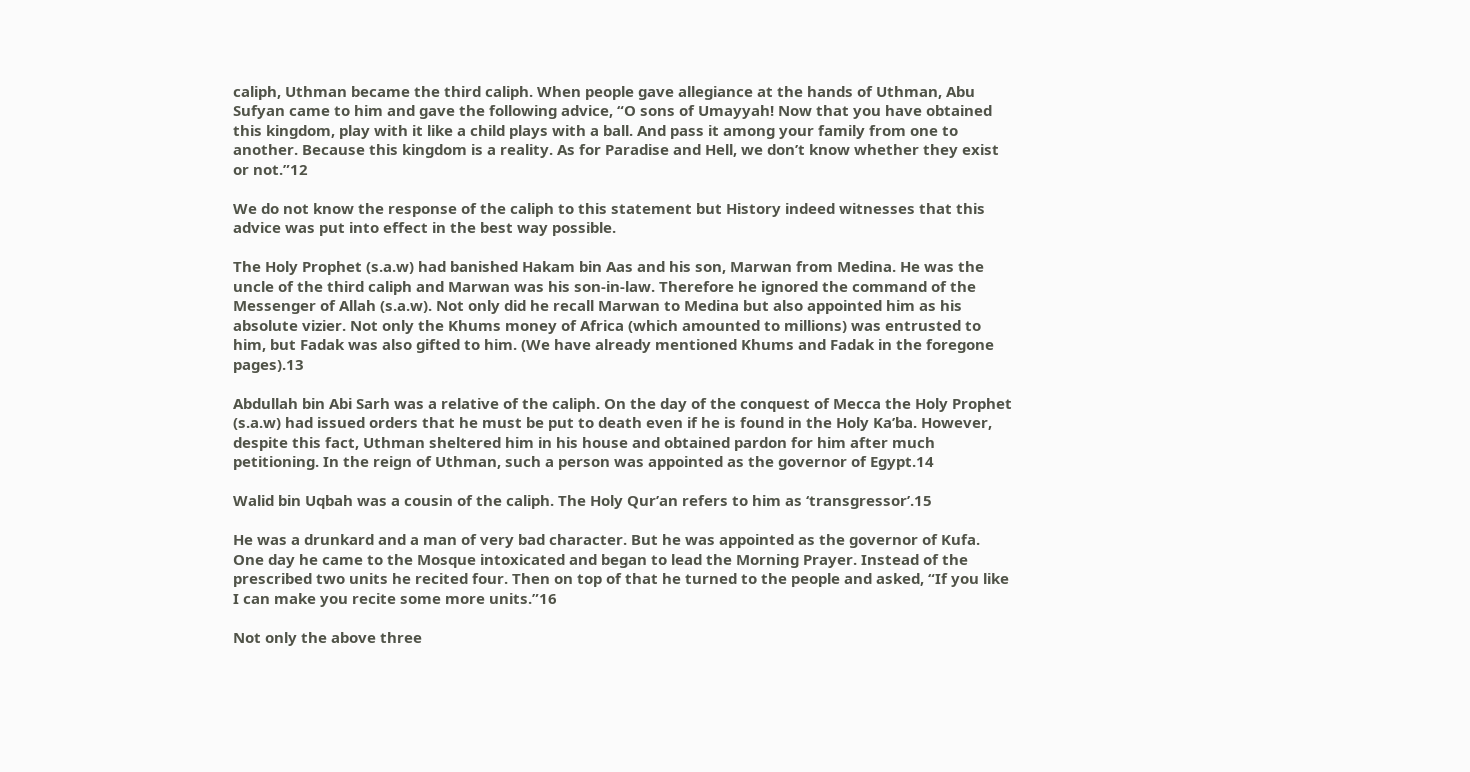caliph, Uthman became the third caliph. When people gave allegiance at the hands of Uthman, Abu Sufyan came to him and gave the following advice, “O sons of Umayyah! Now that you have obtained this kingdom, play with it like a child plays with a ball. And pass it among your family from one to another. Because this kingdom is a reality. As for Paradise and Hell, we don’t know whether they exist or not.”12

We do not know the response of the caliph to this statement but History indeed witnesses that this advice was put into effect in the best way possible.

The Holy Prophet (s.a.w) had banished Hakam bin Aas and his son, Marwan from Medina. He was the uncle of the third caliph and Marwan was his son-in-law. Therefore he ignored the command of the Messenger of Allah (s.a.w). Not only did he recall Marwan to Medina but also appointed him as his absolute vizier. Not only the Khums money of Africa (which amounted to millions) was entrusted to him, but Fadak was also gifted to him. (We have already mentioned Khums and Fadak in the foregone pages).13

Abdullah bin Abi Sarh was a relative of the caliph. On the day of the conquest of Mecca the Holy Prophet (s.a.w) had issued orders that he must be put to death even if he is found in the Holy Ka’ba. However, despite this fact, Uthman sheltered him in his house and obtained pardon for him after much petitioning. In the reign of Uthman, such a person was appointed as the governor of Egypt.14

Walid bin Uqbah was a cousin of the caliph. The Holy Qur’an refers to him as ‘transgressor’.15

He was a drunkard and a man of very bad character. But he was appointed as the governor of Kufa. One day he came to the Mosque intoxicated and began to lead the Morning Prayer. Instead of the prescribed two units he recited four. Then on top of that he turned to the people and asked, “If you like I can make you recite some more units.”16

Not only the above three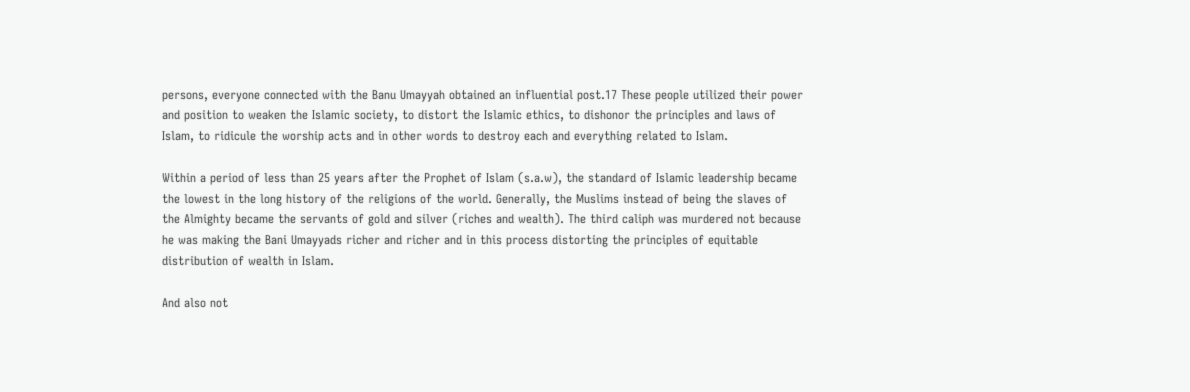persons, everyone connected with the Banu Umayyah obtained an influential post.17 These people utilized their power and position to weaken the Islamic society, to distort the Islamic ethics, to dishonor the principles and laws of Islam, to ridicule the worship acts and in other words to destroy each and everything related to Islam.

Within a period of less than 25 years after the Prophet of Islam (s.a.w), the standard of Islamic leadership became the lowest in the long history of the religions of the world. Generally, the Muslims instead of being the slaves of the Almighty became the servants of gold and silver (riches and wealth). The third caliph was murdered not because he was making the Bani Umayyads richer and richer and in this process distorting the principles of equitable distribution of wealth in Islam.

And also not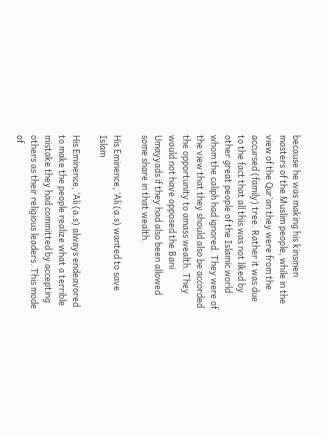because he was making his kinsmen masters of the Muslim people, while in the view of the Qur’an they were from the accursed (family) tree. Rather it was due to the fact that all this was not liked by other great people of the Islamic world whom the caliph had ignored. They were of the view that they should also be accorded the opportunity to amass wealth. They would not have opposed the Bani Umayyads if they had also been allowed some share in that wealth.

His Eminence, ‘Ali (a.s) wanted to save Islam

His Eminence, ‘Ali (a.s) always endeavored to make the people realize what a terrible mistake they had committed by accepting others as their religious leaders. This mode of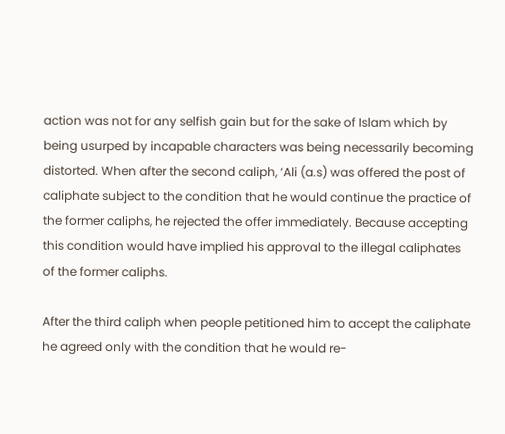action was not for any selfish gain but for the sake of Islam which by being usurped by incapable characters was being necessarily becoming distorted. When after the second caliph, ‘Ali (a.s) was offered the post of caliphate subject to the condition that he would continue the practice of the former caliphs, he rejected the offer immediately. Because accepting this condition would have implied his approval to the illegal caliphates of the former caliphs.

After the third caliph when people petitioned him to accept the caliphate he agreed only with the condition that he would re-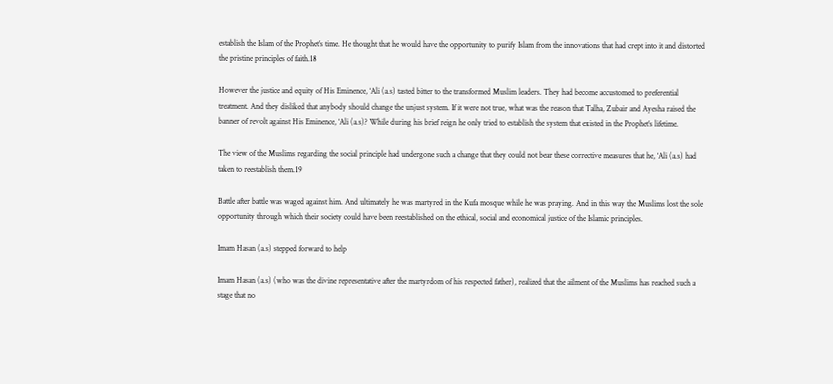establish the Islam of the Prophet’s time. He thought that he would have the opportunity to purify Islam from the innovations that had crept into it and distorted the pristine principles of faith.18

However the justice and equity of His Eminence, ‘Ali (a.s) tasted bitter to the transformed Muslim leaders. They had become accustomed to preferential treatment. And they disliked that anybody should change the unjust system. If it were not true, what was the reason that Talha, Zubair and Ayesha raised the banner of revolt against His Eminence, ‘Ali (a.s)? While during his brief reign he only tried to establish the system that existed in the Prophet’s lifetime.

The view of the Muslims regarding the social principle had undergone such a change that they could not bear these corrective measures that he, ‘Ali (a.s) had taken to reestablish them.19

Battle after battle was waged against him. And ultimately he was martyred in the Kufa mosque while he was praying. And in this way the Muslims lost the sole opportunity through which their society could have been reestablished on the ethical, social and economical justice of the Islamic principles.

Imam Hasan (a.s) stepped forward to help

Imam Hasan (a.s) (who was the divine representative after the martyrdom of his respected father), realized that the ailment of the Muslims has reached such a stage that no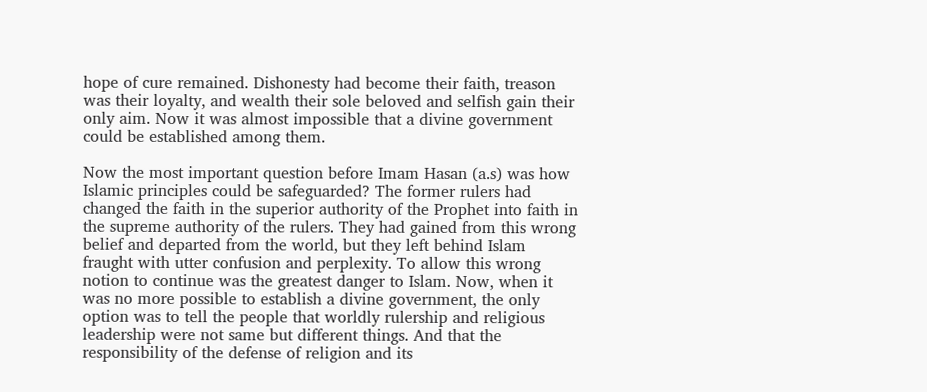hope of cure remained. Dishonesty had become their faith, treason was their loyalty, and wealth their sole beloved and selfish gain their only aim. Now it was almost impossible that a divine government could be established among them.

Now the most important question before Imam Hasan (a.s) was how Islamic principles could be safeguarded? The former rulers had changed the faith in the superior authority of the Prophet into faith in the supreme authority of the rulers. They had gained from this wrong belief and departed from the world, but they left behind Islam fraught with utter confusion and perplexity. To allow this wrong notion to continue was the greatest danger to Islam. Now, when it was no more possible to establish a divine government, the only option was to tell the people that worldly rulership and religious leadership were not same but different things. And that the responsibility of the defense of religion and its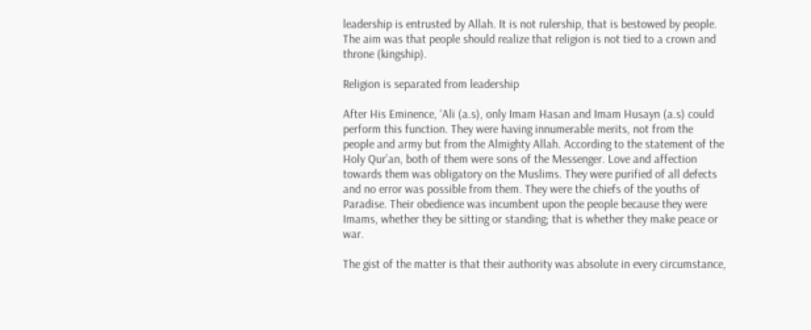leadership is entrusted by Allah. It is not rulership, that is bestowed by people. The aim was that people should realize that religion is not tied to a crown and throne (kingship).

Religion is separated from leadership

After His Eminence, ‘Ali (a.s), only Imam Hasan and Imam Husayn (a.s) could perform this function. They were having innumerable merits, not from the people and army but from the Almighty Allah. According to the statement of the Holy Qur’an, both of them were sons of the Messenger. Love and affection towards them was obligatory on the Muslims. They were purified of all defects and no error was possible from them. They were the chiefs of the youths of Paradise. Their obedience was incumbent upon the people because they were Imams, whether they be sitting or standing; that is whether they make peace or war.

The gist of the matter is that their authority was absolute in every circumstance,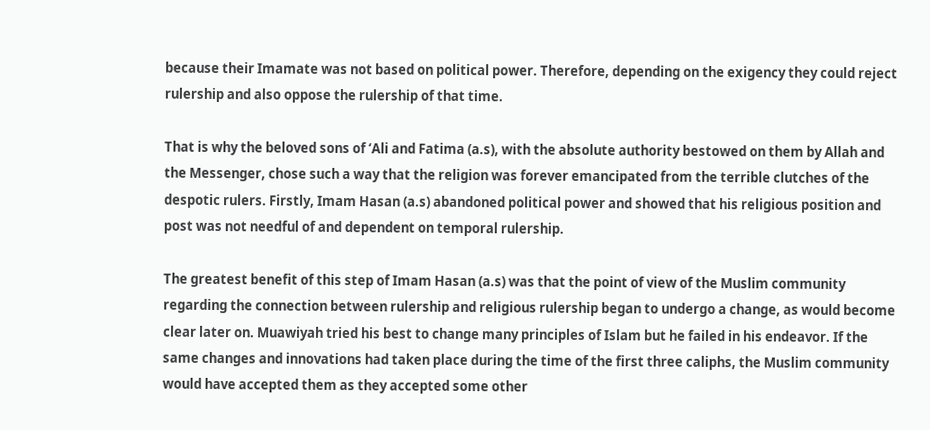because their Imamate was not based on political power. Therefore, depending on the exigency they could reject rulership and also oppose the rulership of that time.

That is why the beloved sons of ‘Ali and Fatima (a.s), with the absolute authority bestowed on them by Allah and the Messenger, chose such a way that the religion was forever emancipated from the terrible clutches of the despotic rulers. Firstly, Imam Hasan (a.s) abandoned political power and showed that his religious position and post was not needful of and dependent on temporal rulership.

The greatest benefit of this step of Imam Hasan (a.s) was that the point of view of the Muslim community regarding the connection between rulership and religious rulership began to undergo a change, as would become clear later on. Muawiyah tried his best to change many principles of Islam but he failed in his endeavor. If the same changes and innovations had taken place during the time of the first three caliphs, the Muslim community would have accepted them as they accepted some other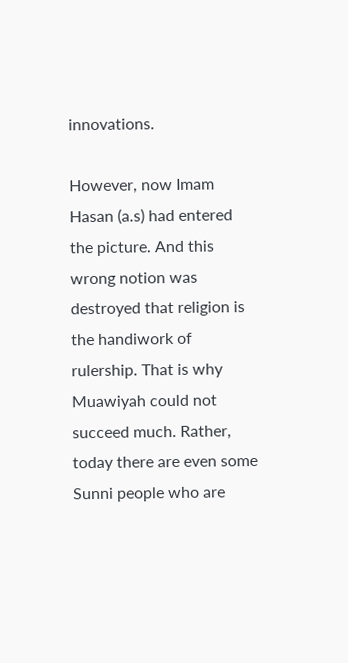innovations.

However, now Imam Hasan (a.s) had entered the picture. And this wrong notion was destroyed that religion is the handiwork of rulership. That is why Muawiyah could not succeed much. Rather, today there are even some Sunni people who are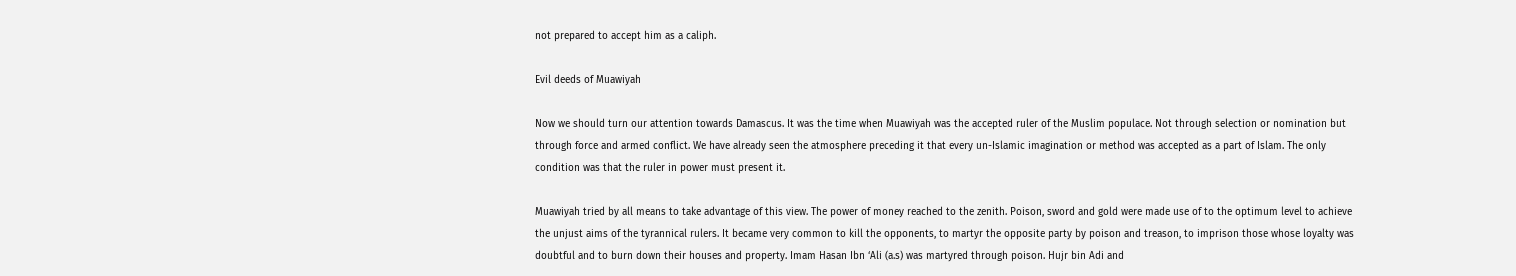not prepared to accept him as a caliph.

Evil deeds of Muawiyah

Now we should turn our attention towards Damascus. It was the time when Muawiyah was the accepted ruler of the Muslim populace. Not through selection or nomination but through force and armed conflict. We have already seen the atmosphere preceding it that every un-Islamic imagination or method was accepted as a part of Islam. The only condition was that the ruler in power must present it.

Muawiyah tried by all means to take advantage of this view. The power of money reached to the zenith. Poison, sword and gold were made use of to the optimum level to achieve the unjust aims of the tyrannical rulers. It became very common to kill the opponents, to martyr the opposite party by poison and treason, to imprison those whose loyalty was doubtful and to burn down their houses and property. Imam Hasan Ibn ‘Ali (a.s) was martyred through poison. Hujr bin Adi and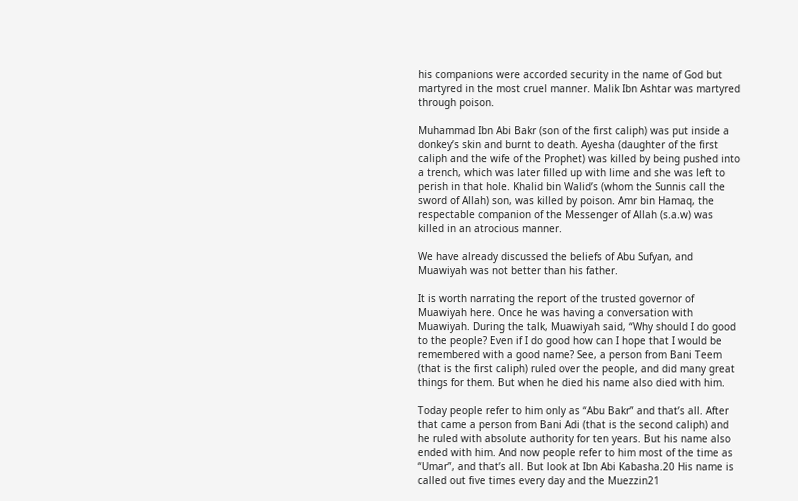his companions were accorded security in the name of God but martyred in the most cruel manner. Malik Ibn Ashtar was martyred through poison.

Muhammad Ibn Abi Bakr (son of the first caliph) was put inside a donkey’s skin and burnt to death. Ayesha (daughter of the first caliph and the wife of the Prophet) was killed by being pushed into a trench, which was later filled up with lime and she was left to perish in that hole. Khalid bin Walid’s (whom the Sunnis call the sword of Allah) son, was killed by poison. Amr bin Hamaq, the respectable companion of the Messenger of Allah (s.a.w) was killed in an atrocious manner.

We have already discussed the beliefs of Abu Sufyan, and Muawiyah was not better than his father.

It is worth narrating the report of the trusted governor of Muawiyah here. Once he was having a conversation with Muawiyah. During the talk, Muawiyah said, “Why should I do good to the people? Even if I do good how can I hope that I would be remembered with a good name? See, a person from Bani Teem (that is the first caliph) ruled over the people, and did many great things for them. But when he died his name also died with him.

Today people refer to him only as “Abu Bakr” and that’s all. After that came a person from Bani Adi (that is the second caliph) and he ruled with absolute authority for ten years. But his name also ended with him. And now people refer to him most of the time as “Umar”, and that’s all. But look at Ibn Abi Kabasha.20 His name is called out five times every day and the Muezzin21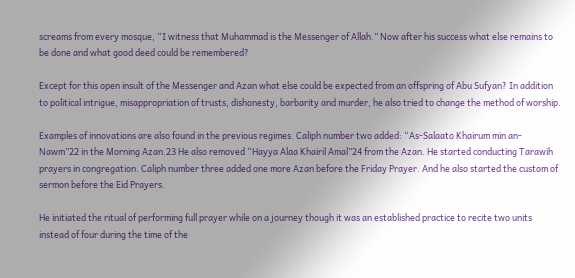screams from every mosque, “I witness that Muhammad is the Messenger of Allah.” Now after his success what else remains to be done and what good deed could be remembered?

Except for this open insult of the Messenger and Azan what else could be expected from an offspring of Abu Sufyan? In addition to political intrigue, misappropriation of trusts, dishonesty, barbarity and murder, he also tried to change the method of worship.

Examples of innovations are also found in the previous regimes. Caliph number two added: “As-Salaato Khairum min an-Nawm”22 in the Morning Azan.23 He also removed “Hayya Alaa Khairil Amal”24 from the Azan. He started conducting Tarawih prayers in congregation. Caliph number three added one more Azan before the Friday Prayer. And he also started the custom of sermon before the Eid Prayers.

He initiated the ritual of performing full prayer while on a journey though it was an established practice to recite two units instead of four during the time of the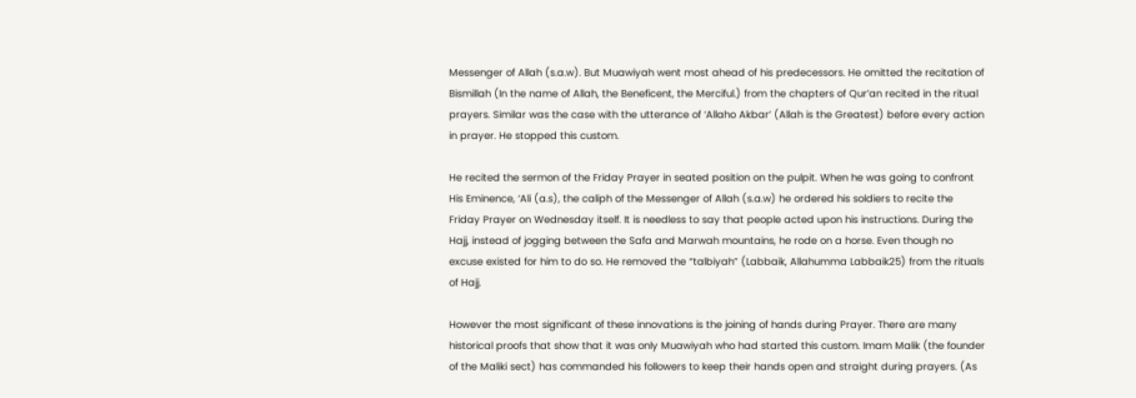Messenger of Allah (s.a.w). But Muawiyah went most ahead of his predecessors. He omitted the recitation of Bismillah (In the name of Allah, the Beneficent, the Merciful.) from the chapters of Qur’an recited in the ritual prayers. Similar was the case with the utterance of ‘Allaho Akbar’ (Allah is the Greatest) before every action in prayer. He stopped this custom.

He recited the sermon of the Friday Prayer in seated position on the pulpit. When he was going to confront His Eminence, ‘Ali (a.s), the caliph of the Messenger of Allah (s.a.w) he ordered his soldiers to recite the Friday Prayer on Wednesday itself. It is needless to say that people acted upon his instructions. During the Hajj, instead of jogging between the Safa and Marwah mountains, he rode on a horse. Even though no excuse existed for him to do so. He removed the “talbiyah” (Labbaik, Allahumma Labbaik25) from the rituals of Hajj.

However the most significant of these innovations is the joining of hands during Prayer. There are many historical proofs that show that it was only Muawiyah who had started this custom. Imam Malik (the founder of the Maliki sect) has commanded his followers to keep their hands open and straight during prayers. (As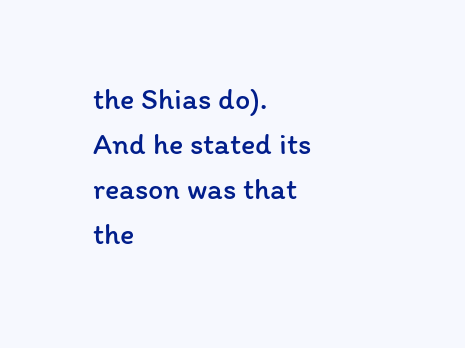the Shias do). And he stated its reason was that the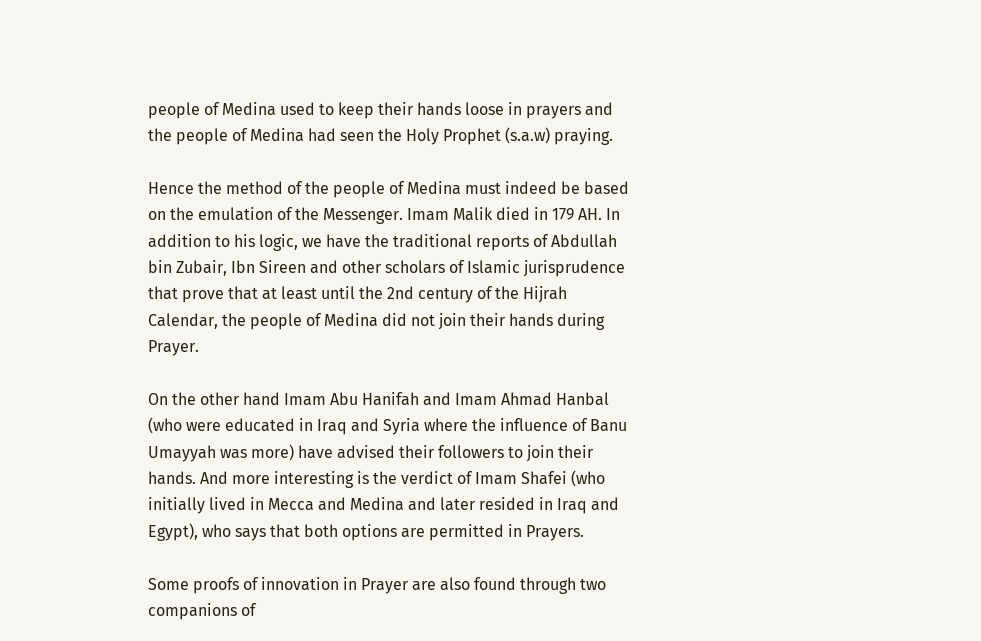people of Medina used to keep their hands loose in prayers and the people of Medina had seen the Holy Prophet (s.a.w) praying.

Hence the method of the people of Medina must indeed be based on the emulation of the Messenger. Imam Malik died in 179 AH. In addition to his logic, we have the traditional reports of Abdullah bin Zubair, Ibn Sireen and other scholars of Islamic jurisprudence that prove that at least until the 2nd century of the Hijrah Calendar, the people of Medina did not join their hands during Prayer.

On the other hand Imam Abu Hanifah and Imam Ahmad Hanbal (who were educated in Iraq and Syria where the influence of Banu Umayyah was more) have advised their followers to join their hands. And more interesting is the verdict of Imam Shafei (who initially lived in Mecca and Medina and later resided in Iraq and Egypt), who says that both options are permitted in Prayers.

Some proofs of innovation in Prayer are also found through two companions of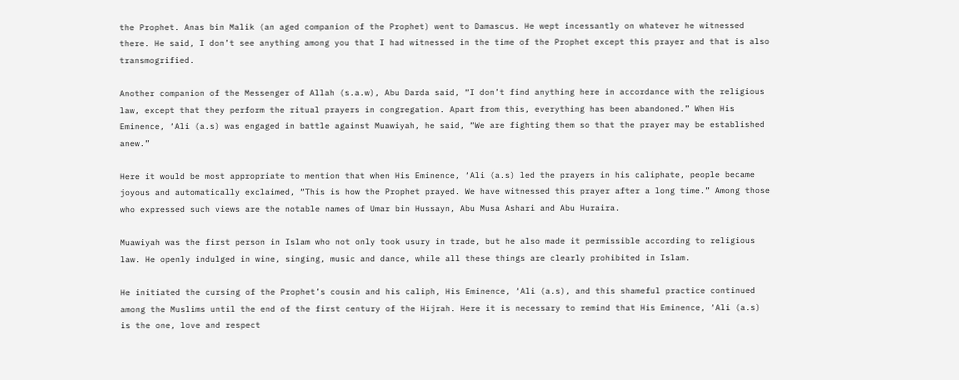the Prophet. Anas bin Malik (an aged companion of the Prophet) went to Damascus. He wept incessantly on whatever he witnessed there. He said, I don’t see anything among you that I had witnessed in the time of the Prophet except this prayer and that is also transmogrified.

Another companion of the Messenger of Allah (s.a.w), Abu Darda said, “I don’t find anything here in accordance with the religious law, except that they perform the ritual prayers in congregation. Apart from this, everything has been abandoned.” When His Eminence, ‘Ali (a.s) was engaged in battle against Muawiyah, he said, “We are fighting them so that the prayer may be established anew.”

Here it would be most appropriate to mention that when His Eminence, ‘Ali (a.s) led the prayers in his caliphate, people became joyous and automatically exclaimed, “This is how the Prophet prayed. We have witnessed this prayer after a long time.” Among those who expressed such views are the notable names of Umar bin Hussayn, Abu Musa Ashari and Abu Huraira.

Muawiyah was the first person in Islam who not only took usury in trade, but he also made it permissible according to religious law. He openly indulged in wine, singing, music and dance, while all these things are clearly prohibited in Islam.

He initiated the cursing of the Prophet’s cousin and his caliph, His Eminence, ‘Ali (a.s), and this shameful practice continued among the Muslims until the end of the first century of the Hijrah. Here it is necessary to remind that His Eminence, ‘Ali (a.s) is the one, love and respect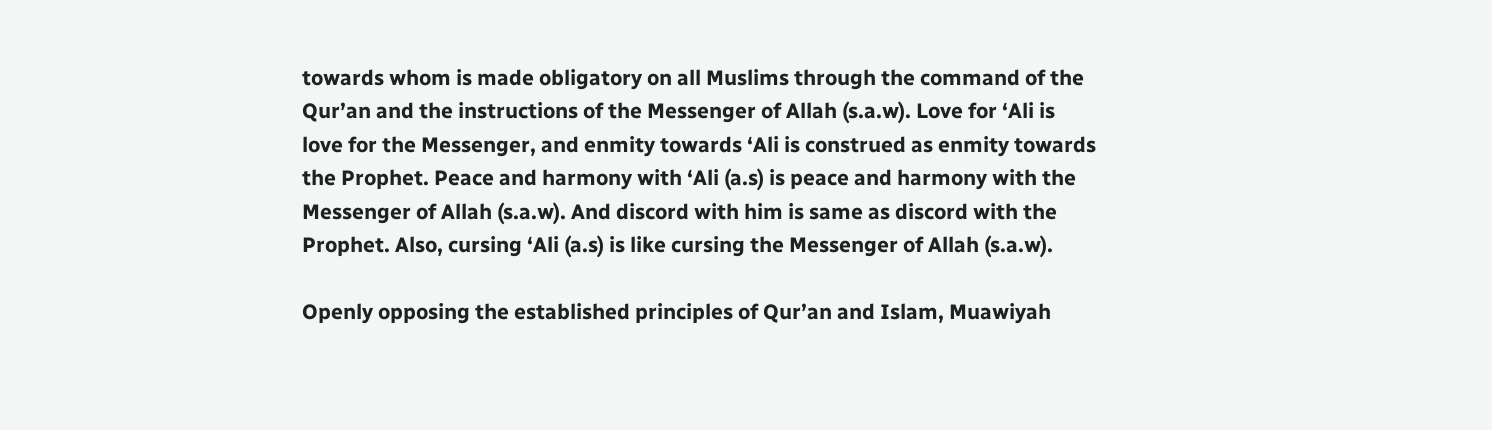towards whom is made obligatory on all Muslims through the command of the Qur’an and the instructions of the Messenger of Allah (s.a.w). Love for ‘Ali is love for the Messenger, and enmity towards ‘Ali is construed as enmity towards the Prophet. Peace and harmony with ‘Ali (a.s) is peace and harmony with the Messenger of Allah (s.a.w). And discord with him is same as discord with the Prophet. Also, cursing ‘Ali (a.s) is like cursing the Messenger of Allah (s.a.w).

Openly opposing the established principles of Qur’an and Islam, Muawiyah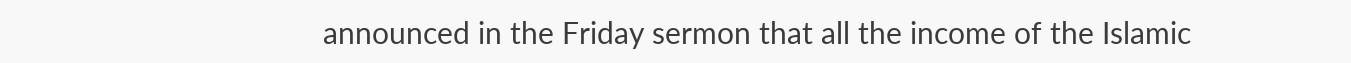announced in the Friday sermon that all the income of the Islamic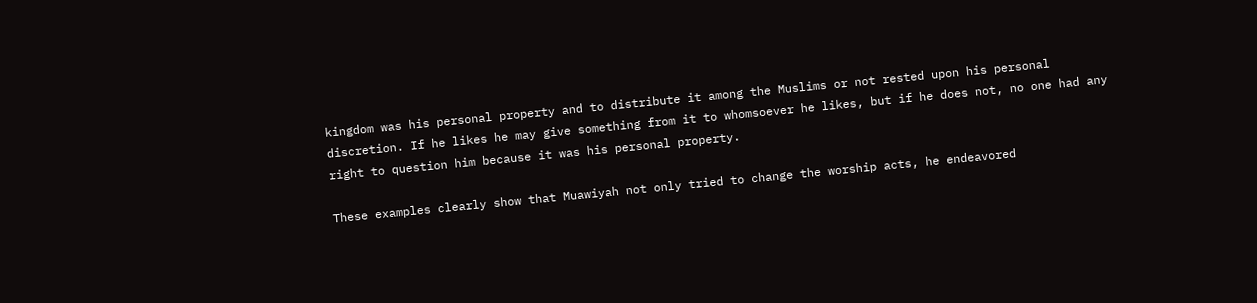kingdom was his personal property and to distribute it among the Muslims or not rested upon his personal discretion. If he likes he may give something from it to whomsoever he likes, but if he does not, no one had any right to question him because it was his personal property.

These examples clearly show that Muawiyah not only tried to change the worship acts, he endeavored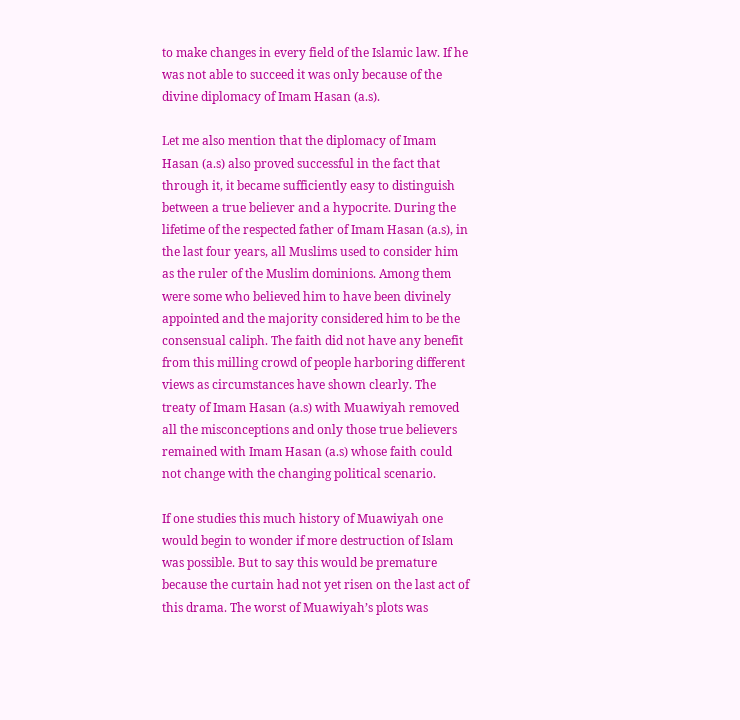to make changes in every field of the Islamic law. If he was not able to succeed it was only because of the divine diplomacy of Imam Hasan (a.s).

Let me also mention that the diplomacy of Imam Hasan (a.s) also proved successful in the fact that through it, it became sufficiently easy to distinguish between a true believer and a hypocrite. During the lifetime of the respected father of Imam Hasan (a.s), in the last four years, all Muslims used to consider him as the ruler of the Muslim dominions. Among them were some who believed him to have been divinely appointed and the majority considered him to be the consensual caliph. The faith did not have any benefit from this milling crowd of people harboring different views as circumstances have shown clearly. The treaty of Imam Hasan (a.s) with Muawiyah removed all the misconceptions and only those true believers remained with Imam Hasan (a.s) whose faith could not change with the changing political scenario.

If one studies this much history of Muawiyah one would begin to wonder if more destruction of Islam was possible. But to say this would be premature because the curtain had not yet risen on the last act of this drama. The worst of Muawiyah’s plots was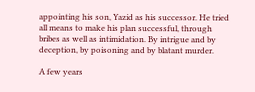appointing his son, Yazid as his successor. He tried all means to make his plan successful, through bribes as well as intimidation. By intrigue and by deception, by poisoning and by blatant murder.

A few years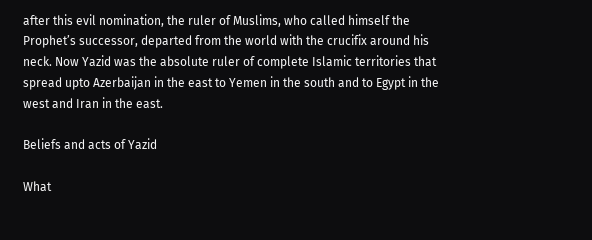after this evil nomination, the ruler of Muslims, who called himself the Prophet’s successor, departed from the world with the crucifix around his neck. Now Yazid was the absolute ruler of complete Islamic territories that spread upto Azerbaijan in the east to Yemen in the south and to Egypt in the west and Iran in the east.

Beliefs and acts of Yazid

What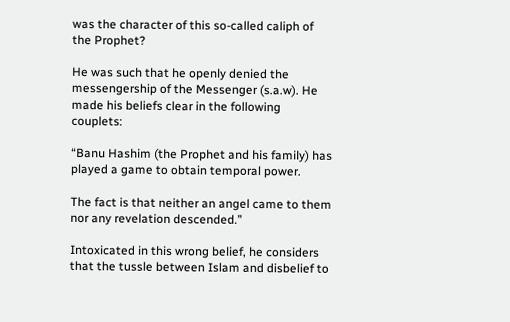was the character of this so-called caliph of the Prophet?

He was such that he openly denied the messengership of the Messenger (s.a.w). He made his beliefs clear in the following couplets:

“Banu Hashim (the Prophet and his family) has played a game to obtain temporal power.

The fact is that neither an angel came to them nor any revelation descended.”

Intoxicated in this wrong belief, he considers that the tussle between Islam and disbelief to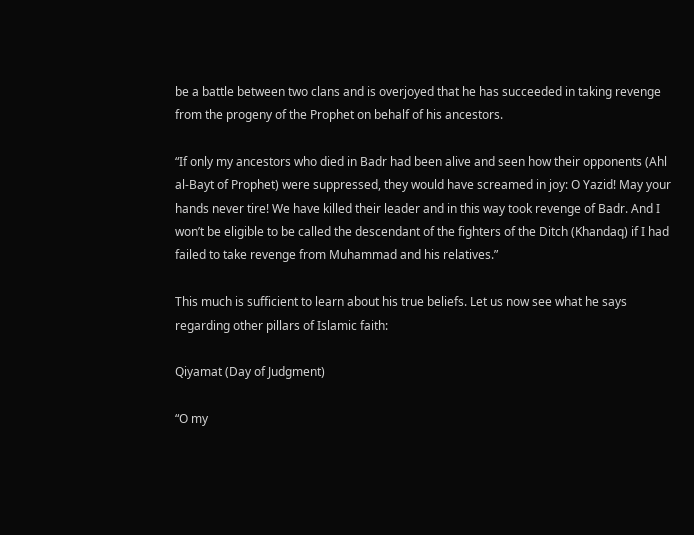be a battle between two clans and is overjoyed that he has succeeded in taking revenge from the progeny of the Prophet on behalf of his ancestors.

“If only my ancestors who died in Badr had been alive and seen how their opponents (Ahl al-Bayt of Prophet) were suppressed, they would have screamed in joy: O Yazid! May your hands never tire! We have killed their leader and in this way took revenge of Badr. And I won’t be eligible to be called the descendant of the fighters of the Ditch (Khandaq) if I had failed to take revenge from Muhammad and his relatives.”

This much is sufficient to learn about his true beliefs. Let us now see what he says regarding other pillars of Islamic faith:

Qiyamat (Day of Judgment)

“O my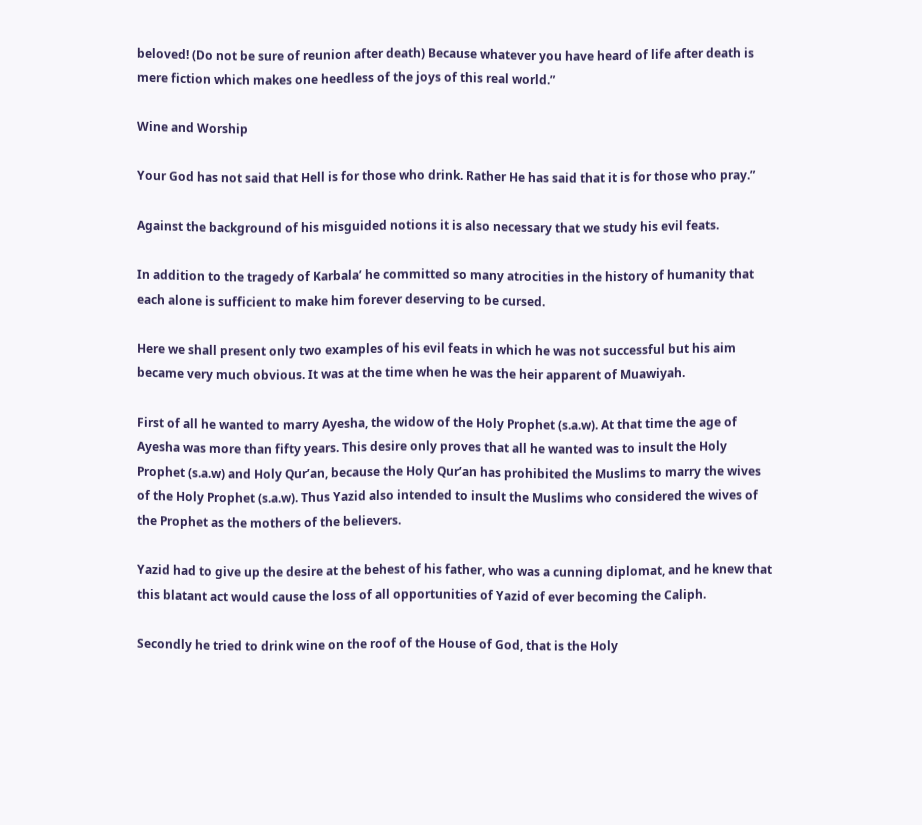beloved! (Do not be sure of reunion after death) Because whatever you have heard of life after death is mere fiction which makes one heedless of the joys of this real world.”

Wine and Worship

Your God has not said that Hell is for those who drink. Rather He has said that it is for those who pray.”

Against the background of his misguided notions it is also necessary that we study his evil feats.

In addition to the tragedy of Karbala’ he committed so many atrocities in the history of humanity that each alone is sufficient to make him forever deserving to be cursed.

Here we shall present only two examples of his evil feats in which he was not successful but his aim became very much obvious. It was at the time when he was the heir apparent of Muawiyah.

First of all he wanted to marry Ayesha, the widow of the Holy Prophet (s.a.w). At that time the age of Ayesha was more than fifty years. This desire only proves that all he wanted was to insult the Holy Prophet (s.a.w) and Holy Qur’an, because the Holy Qur’an has prohibited the Muslims to marry the wives of the Holy Prophet (s.a.w). Thus Yazid also intended to insult the Muslims who considered the wives of the Prophet as the mothers of the believers.

Yazid had to give up the desire at the behest of his father, who was a cunning diplomat, and he knew that this blatant act would cause the loss of all opportunities of Yazid of ever becoming the Caliph.

Secondly he tried to drink wine on the roof of the House of God, that is the Holy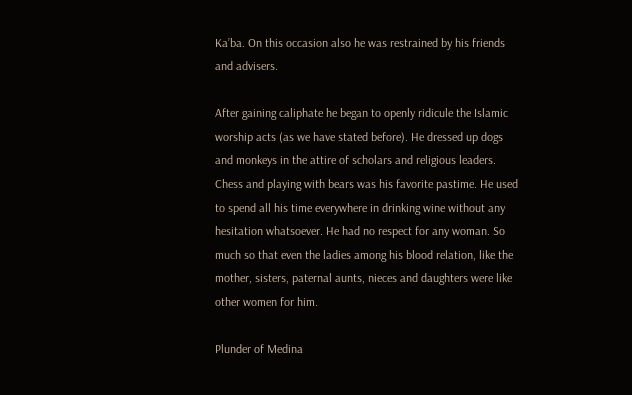Ka’ba. On this occasion also he was restrained by his friends and advisers.

After gaining caliphate he began to openly ridicule the Islamic worship acts (as we have stated before). He dressed up dogs and monkeys in the attire of scholars and religious leaders. Chess and playing with bears was his favorite pastime. He used to spend all his time everywhere in drinking wine without any hesitation whatsoever. He had no respect for any woman. So much so that even the ladies among his blood relation, like the mother, sisters, paternal aunts, nieces and daughters were like other women for him.

Plunder of Medina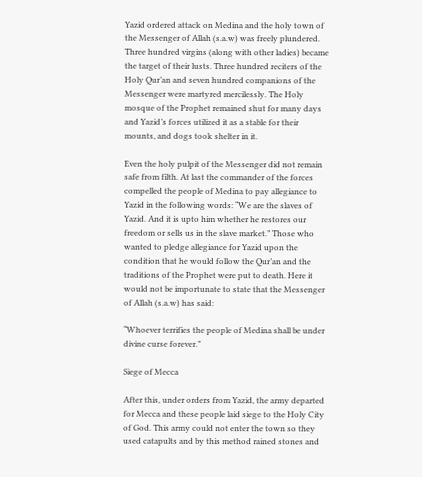Yazid ordered attack on Medina and the holy town of the Messenger of Allah (s.a.w) was freely plundered. Three hundred virgins (along with other ladies) became the target of their lusts. Three hundred reciters of the Holy Qur’an and seven hundred companions of the Messenger were martyred mercilessly. The Holy mosque of the Prophet remained shut for many days and Yazid’s forces utilized it as a stable for their mounts, and dogs took shelter in it.

Even the holy pulpit of the Messenger did not remain safe from filth. At last the commander of the forces compelled the people of Medina to pay allegiance to Yazid in the following words: “We are the slaves of Yazid. And it is upto him whether he restores our freedom or sells us in the slave market.” Those who wanted to pledge allegiance for Yazid upon the condition that he would follow the Qur’an and the traditions of the Prophet were put to death. Here it would not be importunate to state that the Messenger of Allah (s.a.w) has said:

“Whoever terrifies the people of Medina shall be under divine curse forever.”

Siege of Mecca

After this, under orders from Yazid, the army departed for Mecca and these people laid siege to the Holy City of God. This army could not enter the town so they used catapults and by this method rained stones and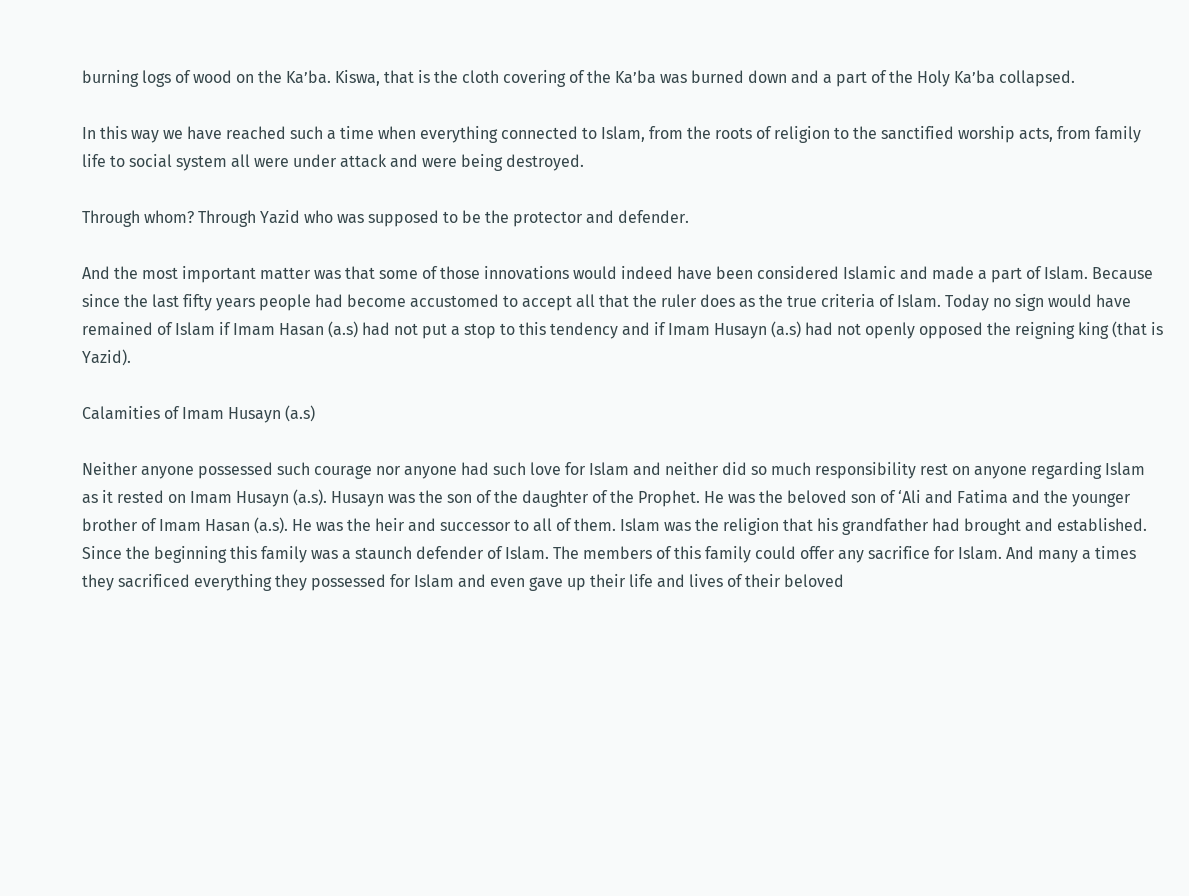burning logs of wood on the Ka’ba. Kiswa, that is the cloth covering of the Ka’ba was burned down and a part of the Holy Ka’ba collapsed.

In this way we have reached such a time when everything connected to Islam, from the roots of religion to the sanctified worship acts, from family life to social system all were under attack and were being destroyed.

Through whom? Through Yazid who was supposed to be the protector and defender.

And the most important matter was that some of those innovations would indeed have been considered Islamic and made a part of Islam. Because since the last fifty years people had become accustomed to accept all that the ruler does as the true criteria of Islam. Today no sign would have remained of Islam if Imam Hasan (a.s) had not put a stop to this tendency and if Imam Husayn (a.s) had not openly opposed the reigning king (that is Yazid).

Calamities of Imam Husayn (a.s)

Neither anyone possessed such courage nor anyone had such love for Islam and neither did so much responsibility rest on anyone regarding Islam as it rested on Imam Husayn (a.s). Husayn was the son of the daughter of the Prophet. He was the beloved son of ‘Ali and Fatima and the younger brother of Imam Hasan (a.s). He was the heir and successor to all of them. Islam was the religion that his grandfather had brought and established. Since the beginning this family was a staunch defender of Islam. The members of this family could offer any sacrifice for Islam. And many a times they sacrificed everything they possessed for Islam and even gave up their life and lives of their beloved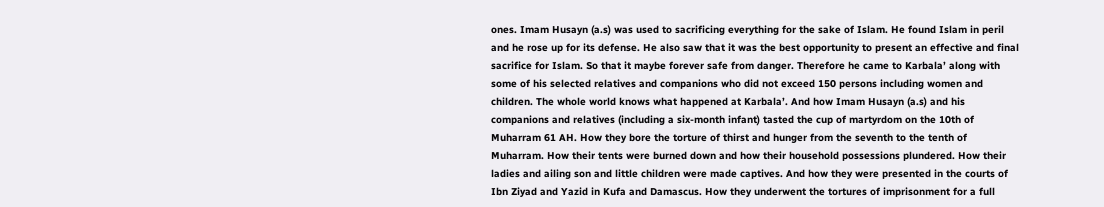ones. Imam Husayn (a.s) was used to sacrificing everything for the sake of Islam. He found Islam in peril and he rose up for its defense. He also saw that it was the best opportunity to present an effective and final sacrifice for Islam. So that it maybe forever safe from danger. Therefore he came to Karbala’ along with some of his selected relatives and companions who did not exceed 150 persons including women and children. The whole world knows what happened at Karbala’. And how Imam Husayn (a.s) and his companions and relatives (including a six-month infant) tasted the cup of martyrdom on the 10th of Muharram 61 AH. How they bore the torture of thirst and hunger from the seventh to the tenth of Muharram. How their tents were burned down and how their household possessions plundered. How their ladies and ailing son and little children were made captives. And how they were presented in the courts of Ibn Ziyad and Yazid in Kufa and Damascus. How they underwent the tortures of imprisonment for a full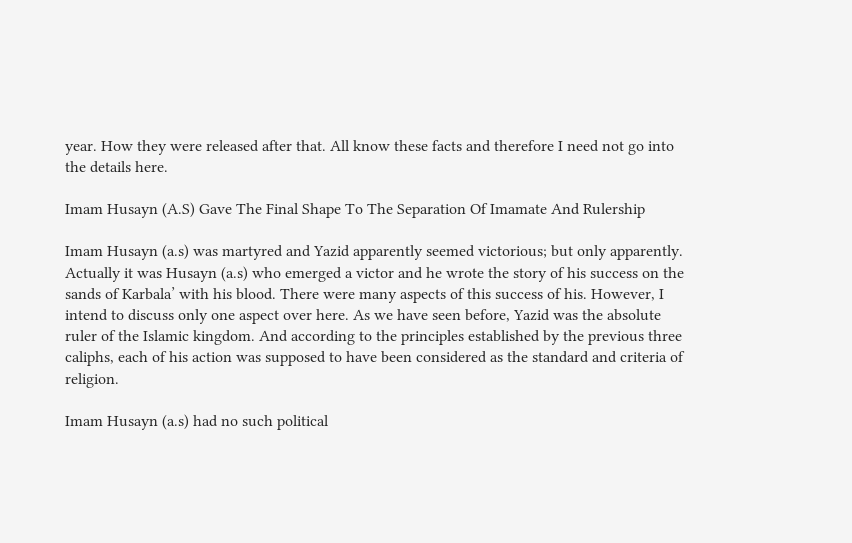year. How they were released after that. All know these facts and therefore I need not go into the details here.

Imam Husayn (A.S) Gave The Final Shape To The Separation Of Imamate And Rulership

Imam Husayn (a.s) was martyred and Yazid apparently seemed victorious; but only apparently. Actually it was Husayn (a.s) who emerged a victor and he wrote the story of his success on the sands of Karbala’ with his blood. There were many aspects of this success of his. However, I intend to discuss only one aspect over here. As we have seen before, Yazid was the absolute ruler of the Islamic kingdom. And according to the principles established by the previous three caliphs, each of his action was supposed to have been considered as the standard and criteria of religion.

Imam Husayn (a.s) had no such political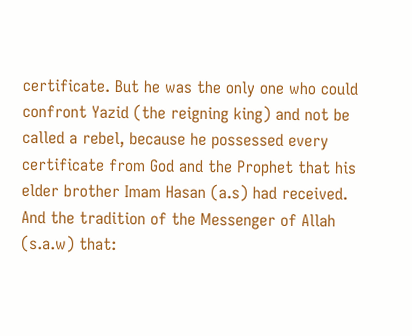certificate. But he was the only one who could confront Yazid (the reigning king) and not be called a rebel, because he possessed every certificate from God and the Prophet that his elder brother Imam Hasan (a.s) had received. And the tradition of the Messenger of Allah (s.a.w) that: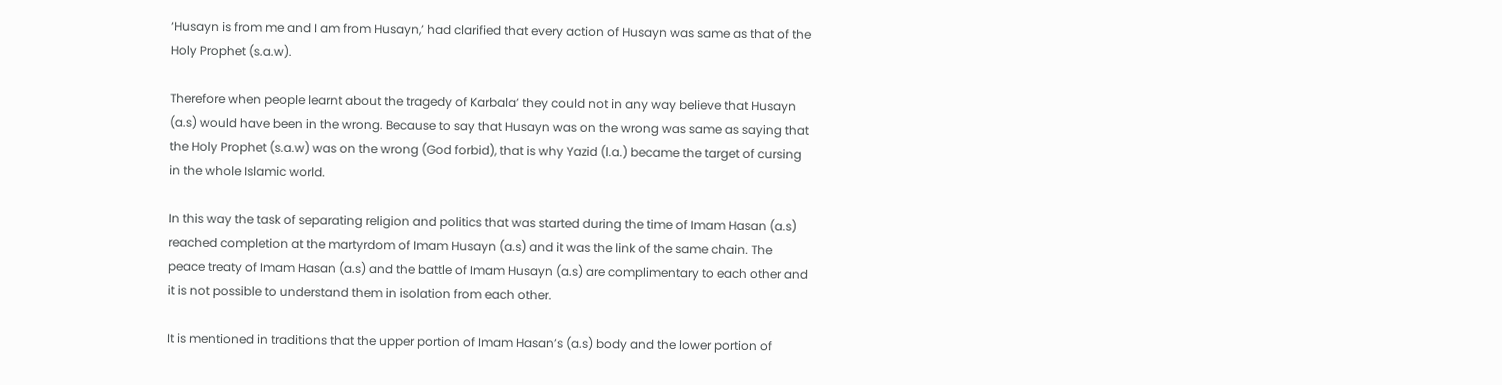‘Husayn is from me and I am from Husayn,’ had clarified that every action of Husayn was same as that of the Holy Prophet (s.a.w).

Therefore when people learnt about the tragedy of Karbala’ they could not in any way believe that Husayn (a.s) would have been in the wrong. Because to say that Husayn was on the wrong was same as saying that the Holy Prophet (s.a.w) was on the wrong (God forbid), that is why Yazid (l.a.) became the target of cursing in the whole Islamic world.

In this way the task of separating religion and politics that was started during the time of Imam Hasan (a.s) reached completion at the martyrdom of Imam Husayn (a.s) and it was the link of the same chain. The peace treaty of Imam Hasan (a.s) and the battle of Imam Husayn (a.s) are complimentary to each other and it is not possible to understand them in isolation from each other.

It is mentioned in traditions that the upper portion of Imam Hasan’s (a.s) body and the lower portion of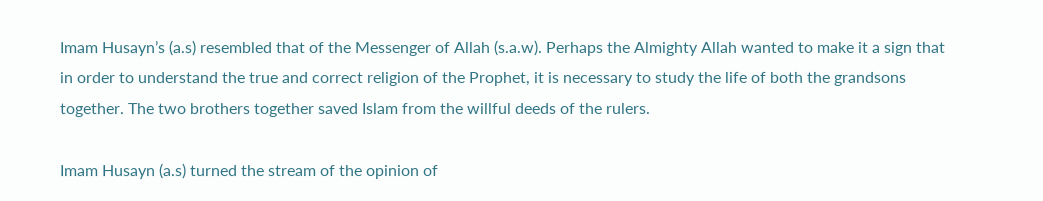Imam Husayn’s (a.s) resembled that of the Messenger of Allah (s.a.w). Perhaps the Almighty Allah wanted to make it a sign that in order to understand the true and correct religion of the Prophet, it is necessary to study the life of both the grandsons together. The two brothers together saved Islam from the willful deeds of the rulers.

Imam Husayn (a.s) turned the stream of the opinion of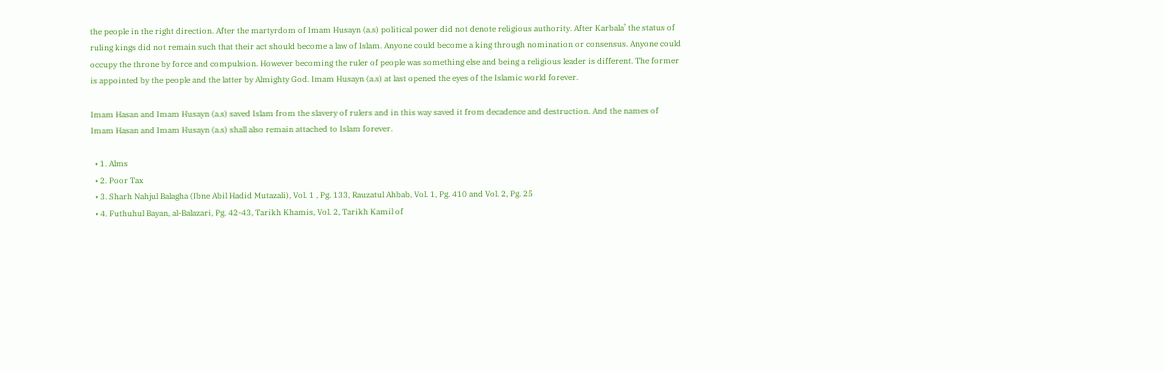the people in the right direction. After the martyrdom of Imam Husayn (a.s) political power did not denote religious authority. After Karbala’ the status of ruling kings did not remain such that their act should become a law of Islam. Anyone could become a king through nomination or consensus. Anyone could occupy the throne by force and compulsion. However becoming the ruler of people was something else and being a religious leader is different. The former is appointed by the people and the latter by Almighty God. Imam Husayn (a.s) at last opened the eyes of the Islamic world forever.

Imam Hasan and Imam Husayn (a.s) saved Islam from the slavery of rulers and in this way saved it from decadence and destruction. And the names of Imam Hasan and Imam Husayn (a.s) shall also remain attached to Islam forever.

  • 1. Alms
  • 2. Poor Tax
  • 3. Sharh Nahjul Balagha (Ibne Abil Hadid Mutazali), Vol. 1 , Pg. 133, Rauzatul Ahbab, Vol. 1, Pg. 410 and Vol. 2, Pg. 25
  • 4. Futhuhul Bayan, al-Balazari, Pg. 42-43, Tarikh Khamis, Vol. 2, Tarikh Kamil of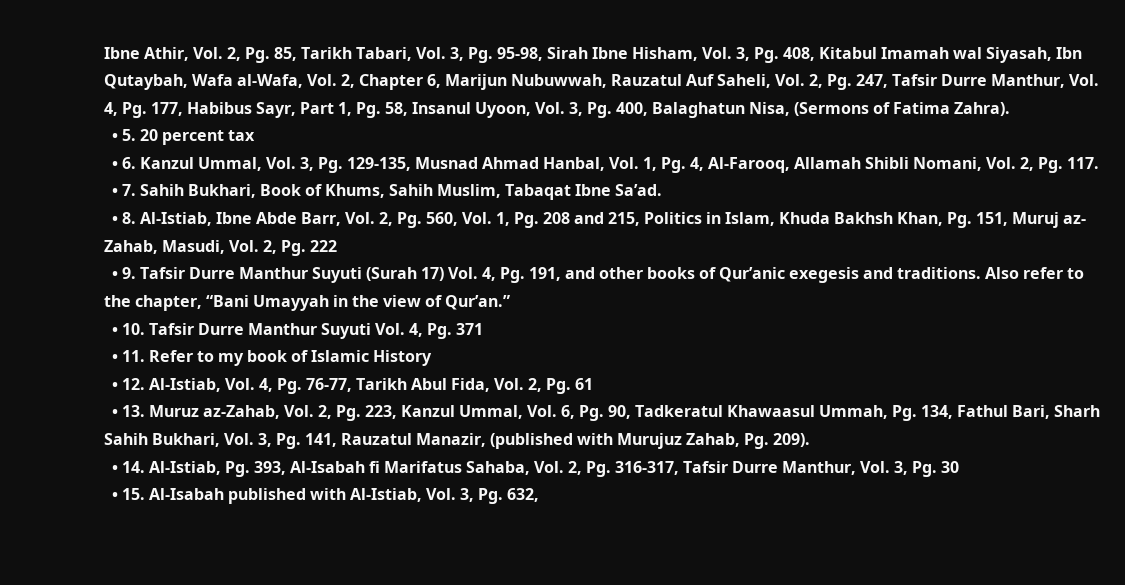Ibne Athir, Vol. 2, Pg. 85, Tarikh Tabari, Vol. 3, Pg. 95-98, Sirah Ibne Hisham, Vol. 3, Pg. 408, Kitabul Imamah wal Siyasah, Ibn Qutaybah, Wafa al-Wafa, Vol. 2, Chapter 6, Marijun Nubuwwah, Rauzatul Auf Saheli, Vol. 2, Pg. 247, Tafsir Durre Manthur, Vol. 4, Pg. 177, Habibus Sayr, Part 1, Pg. 58, Insanul Uyoon, Vol. 3, Pg. 400, Balaghatun Nisa, (Sermons of Fatima Zahra).
  • 5. 20 percent tax
  • 6. Kanzul Ummal, Vol. 3, Pg. 129-135, Musnad Ahmad Hanbal, Vol. 1, Pg. 4, Al-Farooq, Allamah Shibli Nomani, Vol. 2, Pg. 117.
  • 7. Sahih Bukhari, Book of Khums, Sahih Muslim, Tabaqat Ibne Sa’ad.
  • 8. Al-Istiab, Ibne Abde Barr, Vol. 2, Pg. 560, Vol. 1, Pg. 208 and 215, Politics in Islam, Khuda Bakhsh Khan, Pg. 151, Muruj az-Zahab, Masudi, Vol. 2, Pg. 222
  • 9. Tafsir Durre Manthur Suyuti (Surah 17) Vol. 4, Pg. 191, and other books of Qur’anic exegesis and traditions. Also refer to the chapter, “Bani Umayyah in the view of Qur’an.”
  • 10. Tafsir Durre Manthur Suyuti Vol. 4, Pg. 371
  • 11. Refer to my book of Islamic History
  • 12. Al-Istiab, Vol. 4, Pg. 76-77, Tarikh Abul Fida, Vol. 2, Pg. 61
  • 13. Muruz az-Zahab, Vol. 2, Pg. 223, Kanzul Ummal, Vol. 6, Pg. 90, Tadkeratul Khawaasul Ummah, Pg. 134, Fathul Bari, Sharh Sahih Bukhari, Vol. 3, Pg. 141, Rauzatul Manazir, (published with Murujuz Zahab, Pg. 209).
  • 14. Al-Istiab, Pg. 393, Al-Isabah fi Marifatus Sahaba, Vol. 2, Pg. 316-317, Tafsir Durre Manthur, Vol. 3, Pg. 30
  • 15. Al-Isabah published with Al-Istiab, Vol. 3, Pg. 632,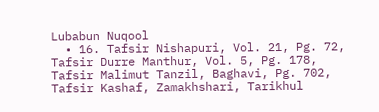Lubabun Nuqool
  • 16. Tafsir Nishapuri, Vol. 21, Pg. 72, Tafsir Durre Manthur, Vol. 5, Pg. 178, Tafsir Malimut Tanzil, Baghavi, Pg. 702, Tafsir Kashaf, Zamakhshari, Tarikhul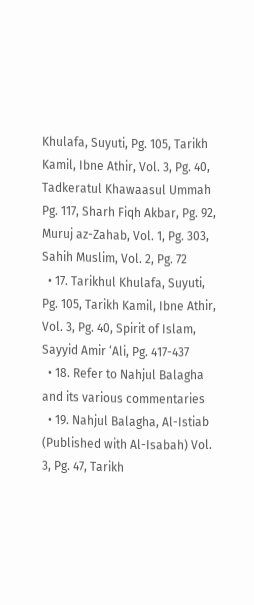Khulafa, Suyuti, Pg. 105, Tarikh Kamil, Ibne Athir, Vol. 3, Pg. 40, Tadkeratul Khawaasul Ummah Pg. 117, Sharh Fiqh Akbar, Pg. 92, Muruj az-Zahab, Vol. 1, Pg. 303, Sahih Muslim, Vol. 2, Pg. 72
  • 17. Tarikhul Khulafa, Suyuti, Pg. 105, Tarikh Kamil, Ibne Athir, Vol. 3, Pg. 40, Spirit of Islam, Sayyid Amir ‘Ali, Pg. 417-437
  • 18. Refer to Nahjul Balagha and its various commentaries
  • 19. Nahjul Balagha, Al-Istiab (Published with Al-Isabah) Vol. 3, Pg. 47, Tarikh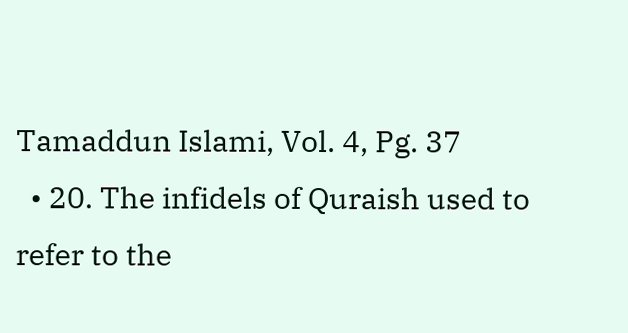Tamaddun Islami, Vol. 4, Pg. 37
  • 20. The infidels of Quraish used to refer to the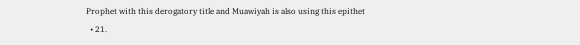Prophet with this derogatory title and Muawiyah is also using this epithet
  • 21.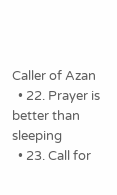Caller of Azan
  • 22. Prayer is better than sleeping
  • 23. Call for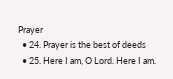Prayer
  • 24. Prayer is the best of deeds
  • 25. Here I am, O Lord. Here I am.